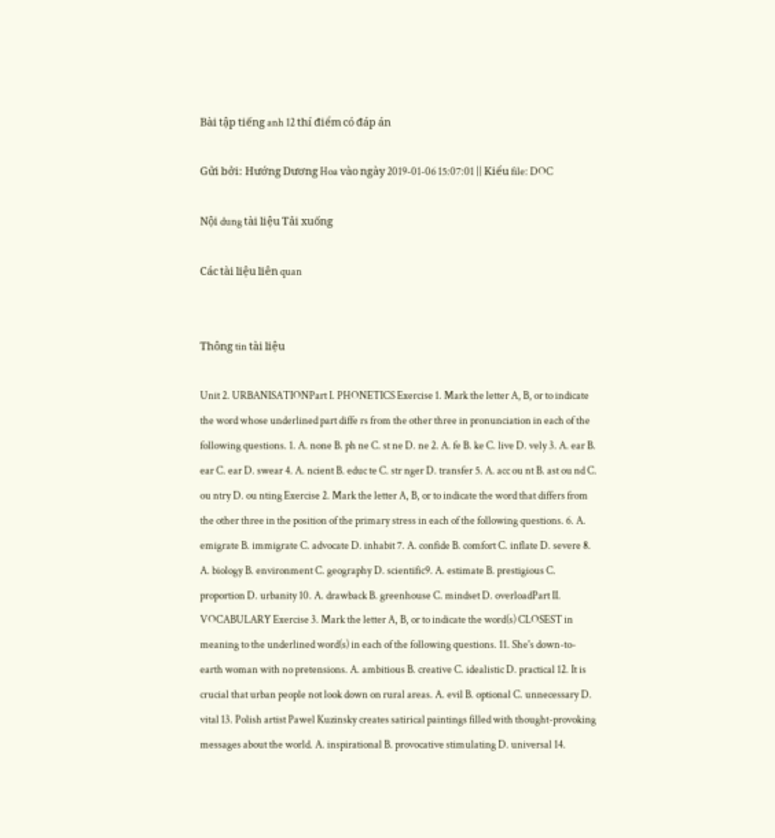Bài tập tiếng anh 12 thí điểm có đáp án

Gửi bởi: Hướng Dương Hoa vào ngày 2019-01-06 15:07:01 || Kiểu file: DOC

Nội dung tài liệu Tải xuống

Các tài liệu liên quan


Thông tin tài liệu

Unit 2. URBANISATIONPart I. PHONETICS Exercise 1. Mark the letter A, B, or to indicate the word whose underlined part diffe rs from the other three in pronunciation in each of the following questions. 1. A. none B. ph ne C. st ne D. ne 2. A. fe B. ke C. live D. vely 3. A. ear B. ear C. ear D. swear 4. A. ncient B. educ te C. str nger D. transfer 5. A. acc ou nt B. ast ou nd C. ou ntry D. ou nting Exercise 2. Mark the letter A, B, or to indicate the word that differs from the other three in the position of the primary stress in each of the following questions. 6. A. emigrate B. immigrate C. advocate D. inhabit 7. A. confide B. comfort C. inflate D. severe 8. A. biology B. environment C. geography D. scientific9. A. estimate B. prestigious C. proportion D. urbanity 10. A. drawback B. greenhouse C. mindset D. overloadPart II. VOCABULARY Exercise 3. Mark the letter A, B, or to indicate the word(s) CLOSEST in meaning to the underlined word(s) in each of the following questions. 11. She's down-to-earth woman with no pretensions. A. ambitious B. creative C. idealistic D. practical 12. It is crucial that urban people not look down on rural areas. A. evil B. optional C. unnecessary D. vital 13. Polish artist Pawel Kuzinsky creates satirical paintings filled with thought-provoking messages about the world. A. inspirational B. provocative stimulating D. universal 14.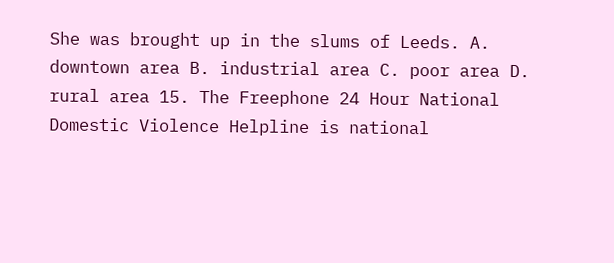She was brought up in the slums of Leeds. A. downtown area B. industrial area C. poor area D. rural area 15. The Freephone 24 Hour National Domestic Violence Helpline is national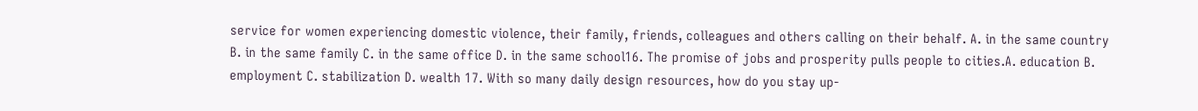service for women experiencing domestic violence, their family, friends, colleagues and others calling on their behalf. A. in the same country B. in the same family C. in the same office D. in the same school16. The promise of jobs and prosperity pulls people to cities.A. education B. employment C. stabilization D. wealth 17. With so many daily design resources, how do you stay up-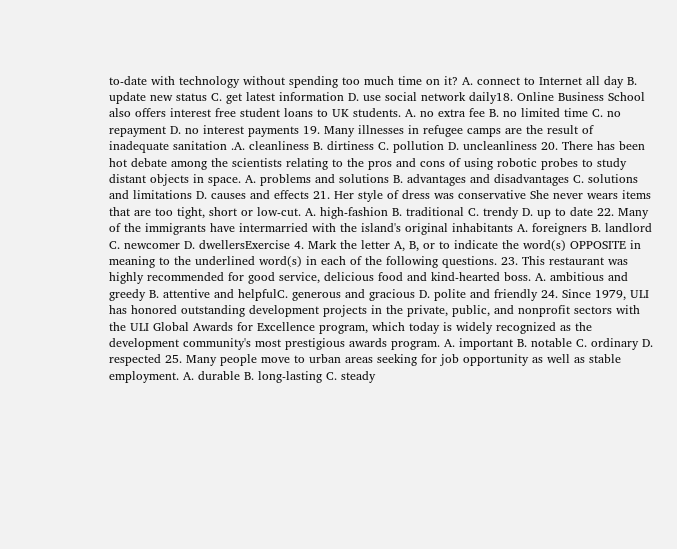to-date with technology without spending too much time on it? A. connect to Internet all day B. update new status C. get latest information D. use social network daily18. Online Business School also offers interest free student loans to UK students. A. no extra fee B. no limited time C. no repayment D. no interest payments 19. Many illnesses in refugee camps are the result of inadequate sanitation .A. cleanliness B. dirtiness C. pollution D. uncleanliness 20. There has been hot debate among the scientists relating to the pros and cons of using robotic probes to study distant objects in space. A. problems and solutions B. advantages and disadvantages C. solutions and limitations D. causes and effects 21. Her style of dress was conservative She never wears items that are too tight, short or low-cut. A. high-fashion B. traditional C. trendy D. up to date 22. Many of the immigrants have intermarried with the island's original inhabitants A. foreigners B. landlord C. newcomer D. dwellersExercise 4. Mark the letter A, B, or to indicate the word(s) OPPOSITE in meaning to the underlined word(s) in each of the following questions. 23. This restaurant was highly recommended for good service, delicious food and kind-hearted boss. A. ambitious and greedy B. attentive and helpfulC. generous and gracious D. polite and friendly 24. Since 1979, ULI has honored outstanding development projects in the private, public, and nonprofit sectors with the ULI Global Awards for Excellence program, which today is widely recognized as the development community's most prestigious awards program. A. important B. notable C. ordinary D. respected 25. Many people move to urban areas seeking for job opportunity as well as stable employment. A. durable B. long-lasting C. steady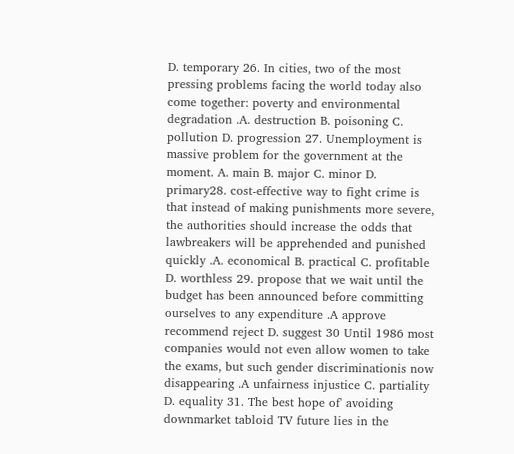D. temporary 26. In cities, two of the most pressing problems facing the world today also come together: poverty and environmental degradation .A. destruction B. poisoning C. pollution D. progression 27. Unemployment is massive problem for the government at the moment. A. main B. major C. minor D. primary28. cost-effective way to fight crime is that instead of making punishments more severe, the authorities should increase the odds that lawbreakers will be apprehended and punished quickly .A. economical B. practical C. profitable D. worthless 29. propose that we wait until the budget has been announced before committing ourselves to any expenditure .A approve recommend reject D. suggest 30 Until 1986 most companies would not even allow women to take the exams, but such gender discriminationis now disappearing .A unfairness injustice C. partiality D. equality 31. The best hope of' avoiding downmarket tabloid TV future lies in the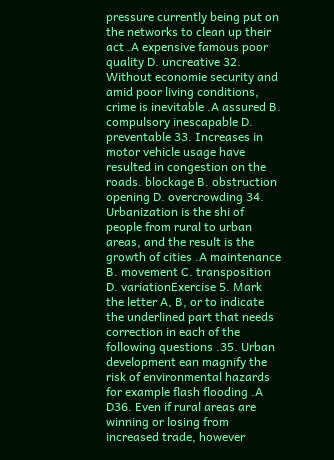pressure currently being put on the networks to clean up their act .A expensive famous poor quality D. uncreative 32. Without economie security and amid poor living conditions, crime is inevitable .A assured B. compulsory inescapable D. preventable 33. Increases in motor vehicle usage have resulted in congestion on the roads. blockage B. obstruction opening D. overcrowding 34. Urbanization is the shi of people from rural to urban areas, and the result is the growth of cities .A maintenance B. movement C. transposition D. variationExercise 5. Mark the letter A, B, or to indicate the underlined part that needs correction in each of the following questions .35. Urban development ean magnify the risk of environmental hazards for example flash flooding .A D36. Even if rural areas are winning or losing from increased trade, however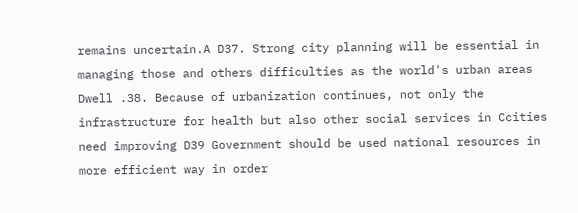remains uncertain.A D37. Strong city planning will be essential in managing those and others difficulties as the world's urban areas Dwell .38. Because of urbanization continues, not only the infrastructure for health but also other social services in Ccities need improving D39 Government should be used national resources in more efficient way in order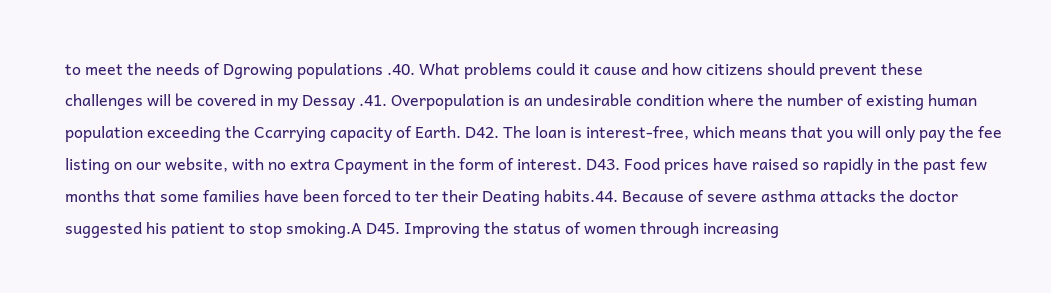to meet the needs of Dgrowing populations .40. What problems could it cause and how citizens should prevent these challenges will be covered in my Dessay .41. Overpopulation is an undesirable condition where the number of existing human population exceeding the Ccarrying capacity of Earth. D42. The loan is interest-free, which means that you will only pay the fee listing on our website, with no extra Cpayment in the form of interest. D43. Food prices have raised so rapidly in the past few months that some families have been forced to ter their Deating habits.44. Because of severe asthma attacks the doctor suggested his patient to stop smoking.A D45. Improving the status of women through increasing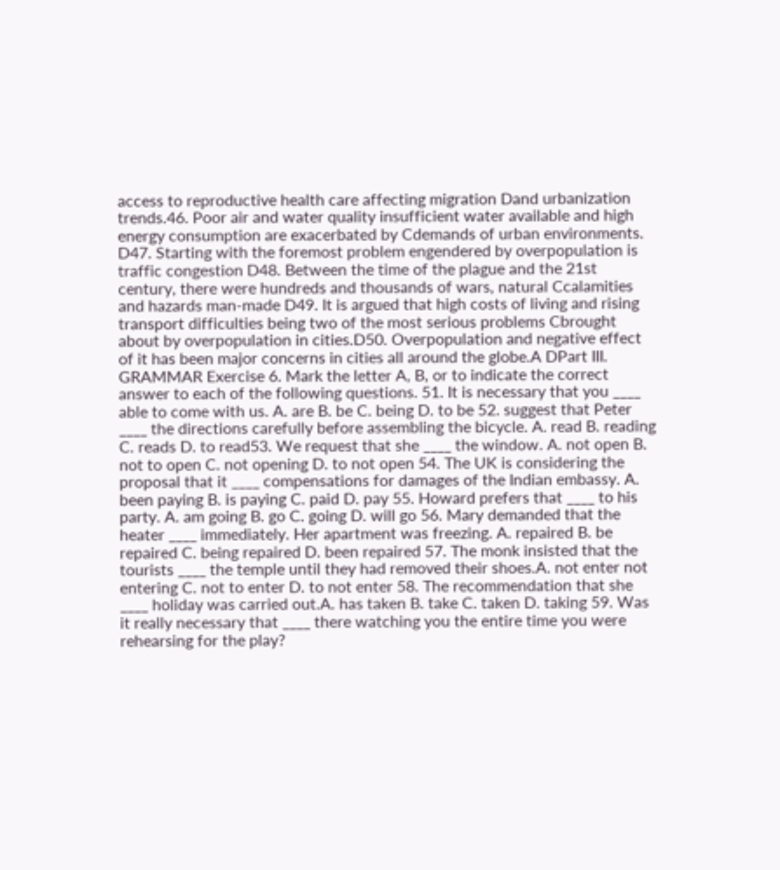access to reproductive health care affecting migration Dand urbanization trends.46. Poor air and water quality insufficient water available and high energy consumption are exacerbated by Cdemands of urban environments. D47. Starting with the foremost problem engendered by overpopulation is traffic congestion D48. Between the time of the plague and the 21st century, there were hundreds and thousands of wars, natural Ccalamities and hazards man-made D49. It is argued that high costs of living and rising transport difficulties being two of the most serious problems Cbrought about by overpopulation in cities.D50. Overpopulation and negative effect of it has been major concerns in cities all around the globe.A DPart III. GRAMMAR Exercise 6. Mark the letter A, B, or to indicate the correct answer to each of the following questions. 51. It is necessary that you ____ able to come with us. A. are B. be C. being D. to be 52. suggest that Peter ____ the directions carefully before assembling the bicycle. A. read B. reading C. reads D. to read53. We request that she ____ the window. A. not open B. not to open C. not opening D. to not open 54. The UK is considering the proposal that it ____ compensations for damages of the Indian embassy. A. been paying B. is paying C. paid D. pay 55. Howard prefers that ____ to his party. A. am going B. go C. going D. will go 56. Mary demanded that the heater ____ immediately. Her apartment was freezing. A. repaired B. be repaired C. being repaired D. been repaired 57. The monk insisted that the tourists ____ the temple until they had removed their shoes.A. not enter not entering C. not to enter D. to not enter 58. The recommendation that she ____ holiday was carried out.A. has taken B. take C. taken D. taking 59. Was it really necessary that ____ there watching you the entire time you were rehearsing for the play?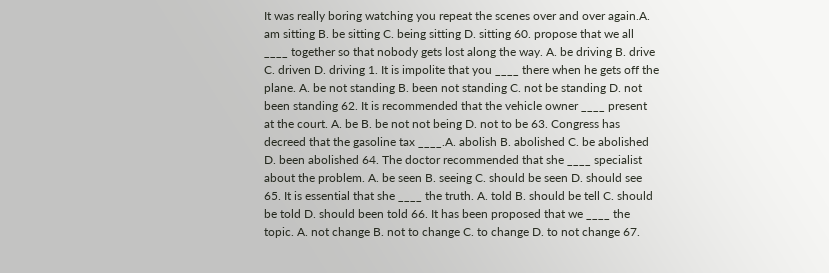It was really boring watching you repeat the scenes over and over again.A. am sitting B. be sitting C. being sitting D. sitting 60. propose that we all ____ together so that nobody gets lost along the way. A. be driving B. drive C. driven D. driving 1. It is impolite that you ____ there when he gets off the plane. A. be not standing B. been not standing C. not be standing D. not been standing 62. It is recommended that the vehicle owner ____ present at the court. A. be B. be not not being D. not to be 63. Congress has decreed that the gasoline tax ____.A. abolish B. abolished C. be abolished D. been abolished 64. The doctor recommended that she ____ specialist about the problem. A. be seen B. seeing C. should be seen D. should see 65. It is essential that she ____ the truth. A. told B. should be tell C. should be told D. should been told 66. It has been proposed that we ____ the topic. A. not change B. not to change C. to change D. to not change 67.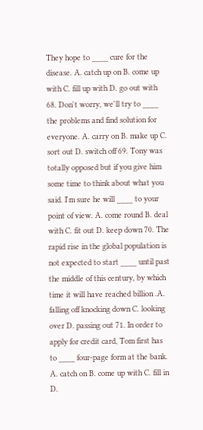They hope to ____ cure for the disease. A. catch up on B. come up with C. fill up with D. go out with 68. Don't worry, we'll try to ____ the problems and find solution for everyone. A. carry on B. make up C. sort out D. switch off 69. Tony was totally opposed but if you give him some time to think about what you said. I'm sure he will ____ to your point of view. A. come round B. deal with C. fit out D. keep down 70. The rapid rise in the global population is not expected to start ____ until past the middle of this century, by which time it will have reached billion .A. falling off knocking down C. looking over D. passing out 71. In order to apply for credit card, Tom first has to ____ four-page form at the bank. A. catch on B. come up with C. fill in D.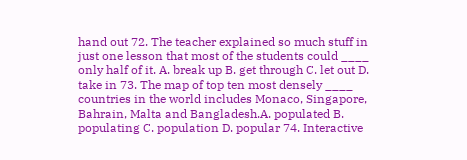hand out 72. The teacher explained so much stuff in just one lesson that most of the students could ____ only half of it. A. break up B. get through C. let out D. take in 73. The map of top ten most densely ____ countries in the world includes Monaco, Singapore, Bahrain, Malta and Bangladesh.A. populated B. populating C. population D. popular 74. Interactive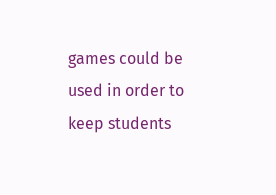games could be used in order to keep students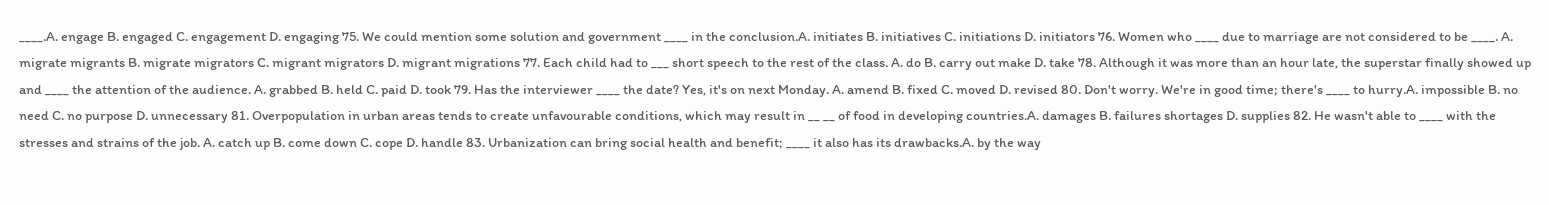____.A. engage B. engaged C. engagement D. engaging 75. We could mention some solution and government ____ in the conclusion.A. initiates B. initiatives C. initiations D. initiators 76. Women who ____ due to marriage are not considered to be ____. A. migrate migrants B. migrate migrators C. migrant migrators D. migrant migrations 77. Each child had to ___ short speech to the rest of the class. A. do B. carry out make D. take 78. Although it was more than an hour late, the superstar finally showed up and ____ the attention of the audience. A. grabbed B. held C. paid D. took 79. Has the interviewer ____ the date? Yes, it's on next Monday. A. amend B. fixed C. moved D. revised 80. Don't worry. We're in good time; there's ____ to hurry.A. impossible B. no need C. no purpose D. unnecessary 81. Overpopulation in urban areas tends to create unfavourable conditions, which may result in __ __ of food in developing countries.A. damages B. failures shortages D. supplies 82. He wasn't able to ____ with the stresses and strains of the job. A. catch up B. come down C. cope D. handle 83. Urbanization can bring social health and benefit; ____ it also has its drawbacks.A. by the way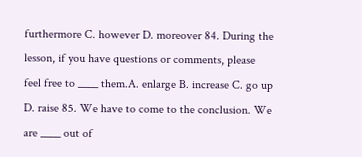furthermore C. however D. moreover 84. During the lesson, if you have questions or comments, please feel free to ____ them.A. enlarge B. increase C. go up D. raise 85. We have to come to the conclusion. We are ____ out of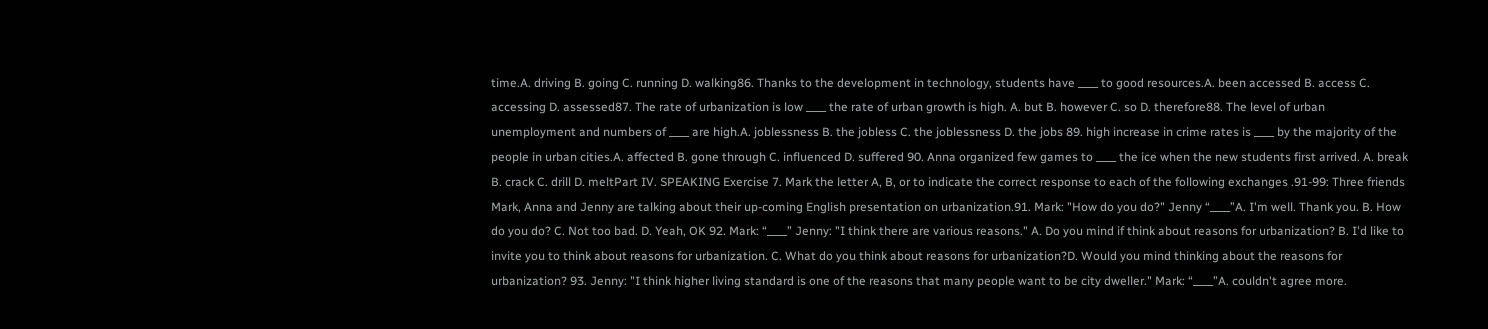time.A. driving B. going C. running D. walking86. Thanks to the development in technology, students have ____ to good resources.A. been accessed B. access C. accessing D. assessed87. The rate of urbanization is low ____ the rate of urban growth is high. A. but B. however C. so D. therefore88. The level of urban unemployment and numbers of ____ are high.A. joblessness B. the jobless C. the joblessness D. the jobs 89. high increase in crime rates is ____ by the majority of the people in urban cities.A. affected B. gone through C. influenced D. suffered 90. Anna organized few games to ____ the ice when the new students first arrived. A. break B. crack C. drill D. meltPart IV. SPEAKING Exercise 7. Mark the letter A, B, or to indicate the correct response to each of the following exchanges .91-99: Three friends Mark, Anna and Jenny are talking about their up-coming English presentation on urbanization.91. Mark: "How do you do?" Jenny “____”A. I'm well. Thank you. B. How do you do? C. Not too bad. D. Yeah, OK 92. Mark: “____” Jenny: "I think there are various reasons." A. Do you mind if think about reasons for urbanization? B. I'd like to invite you to think about reasons for urbanization. C. What do you think about reasons for urbanization?D. Would you mind thinking about the reasons for urbanization? 93. Jenny: "I think higher living standard is one of the reasons that many people want to be city dweller." Mark: “____”A. couldn't agree more.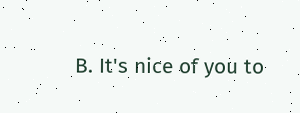B. It's nice of you to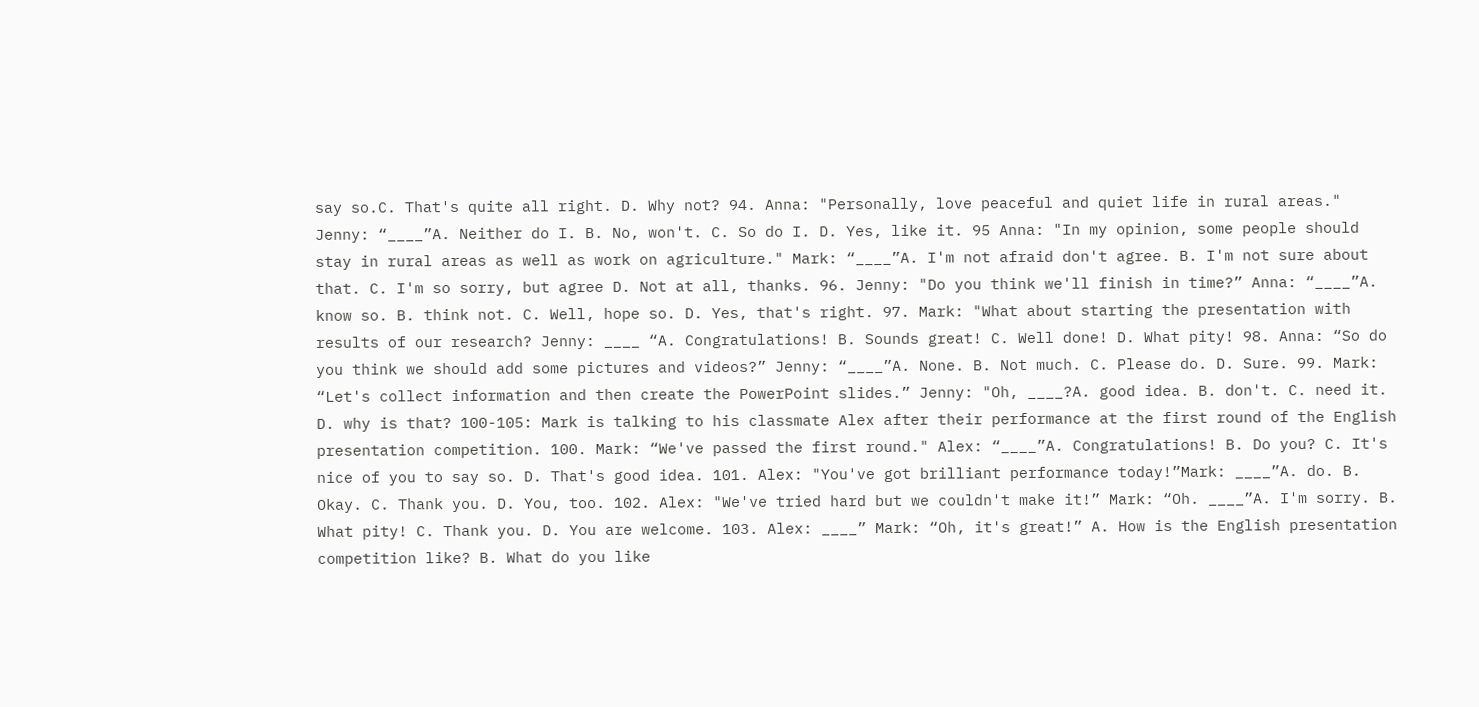say so.C. That's quite all right. D. Why not? 94. Anna: "Personally, love peaceful and quiet life in rural areas." Jenny: “____”A. Neither do I. B. No, won't. C. So do I. D. Yes, like it. 95 Anna: "In my opinion, some people should stay in rural areas as well as work on agriculture." Mark: “____”A. I'm not afraid don't agree. B. I'm not sure about that. C. I'm so sorry, but agree D. Not at all, thanks. 96. Jenny: "Do you think we'll finish in time?” Anna: “____”A. know so. B. think not. C. Well, hope so. D. Yes, that's right. 97. Mark: "What about starting the presentation with results of our research? Jenny: ____ “A. Congratulations! B. Sounds great! C. Well done! D. What pity! 98. Anna: “So do you think we should add some pictures and videos?” Jenny: “____”A. None. B. Not much. C. Please do. D. Sure. 99. Mark: “Let's collect information and then create the PowerPoint slides.” Jenny: "Oh, ____?A. good idea. B. don't. C. need it. D. why is that? 100-105: Mark is talking to his classmate Alex after their performance at the first round of the English presentation competition. 100. Mark: “We've passed the first round." Alex: “____”A. Congratulations! B. Do you? C. It's nice of you to say so. D. That's good idea. 101. Alex: "You've got brilliant performance today!”Mark: ____”A. do. B. Okay. C. Thank you. D. You, too. 102. Alex: "We've tried hard but we couldn't make it!” Mark: “Oh. ____”A. I'm sorry. B. What pity! C. Thank you. D. You are welcome. 103. Alex: ____” Mark: “Oh, it's great!” A. How is the English presentation competition like? B. What do you like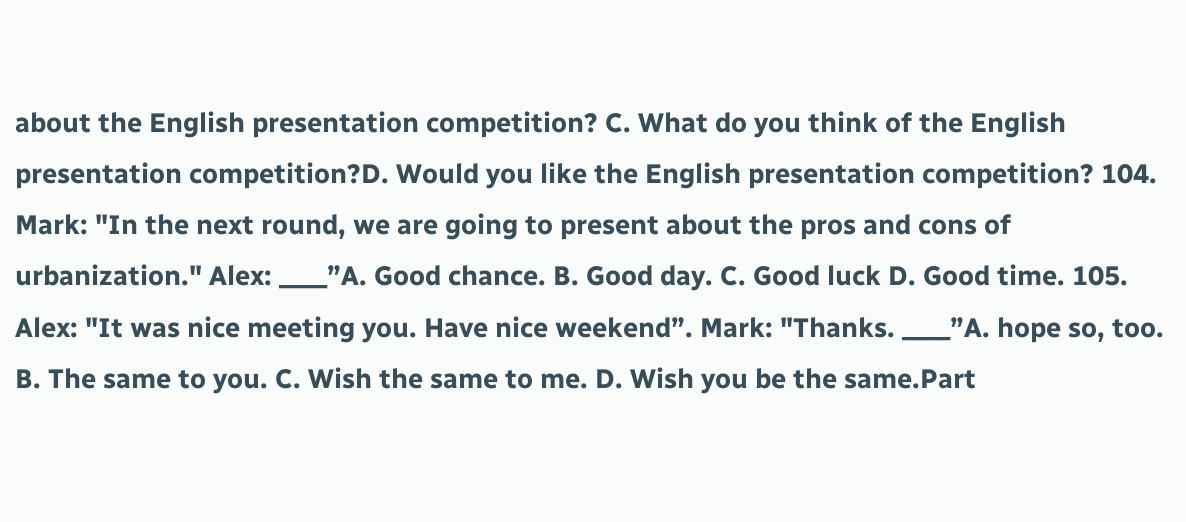about the English presentation competition? C. What do you think of the English presentation competition?D. Would you like the English presentation competition? 104. Mark: "In the next round, we are going to present about the pros and cons of urbanization." Alex: ____”A. Good chance. B. Good day. C. Good luck D. Good time. 105. Alex: "It was nice meeting you. Have nice weekend”. Mark: "Thanks. ____”A. hope so, too. B. The same to you. C. Wish the same to me. D. Wish you be the same.Part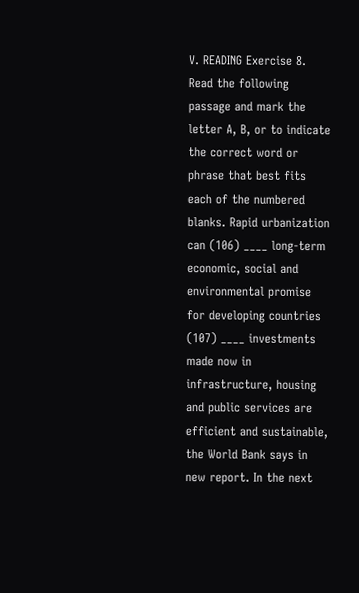V. READING Exercise 8. Read the following passage and mark the letter A, B, or to indicate the correct word or phrase that best fits each of the numbered blanks. Rapid urbanization can (106) ____ long-term economic, social and environmental promise for developing countries (107) ____ investments made now in infrastructure, housing and public services are efficient and sustainable, the World Bank says in new report. In the next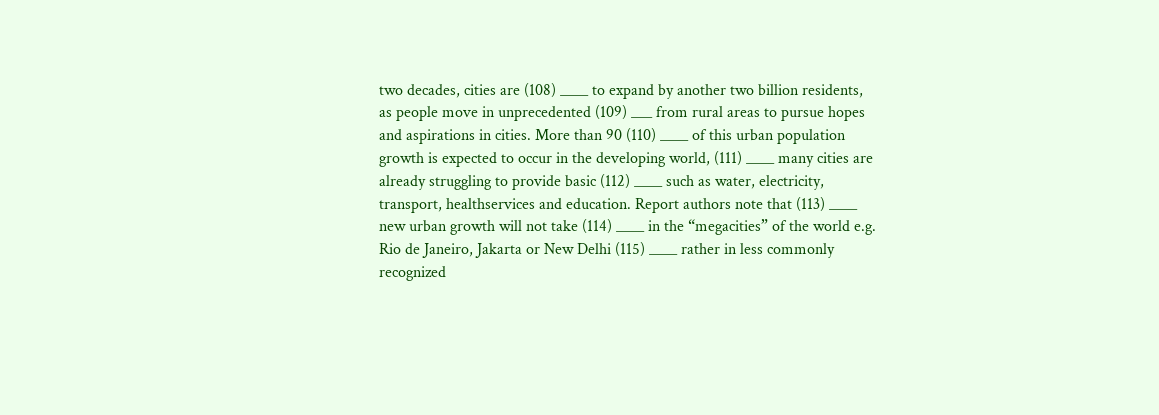two decades, cities are (108) ____ to expand by another two billion residents, as people move in unprecedented (109) ___ from rural areas to pursue hopes and aspirations in cities. More than 90 (110) ____ of this urban population growth is expected to occur in the developing world, (111) ____ many cities are already struggling to provide basic (112) ____ such as water, electricity, transport, healthservices and education. Report authors note that (113) ____ new urban growth will not take (114) ____ in the “megacities” of the world e.g. Rio de Janeiro, Jakarta or New Delhi (115) ____ rather in less commonly recognized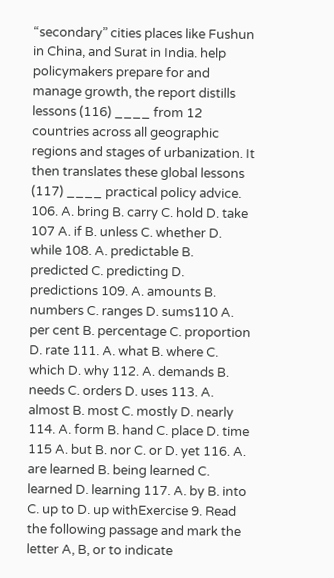“secondary” cities places like Fushun in China, and Surat in India. help policymakers prepare for and manage growth, the report distills lessons (116) ____ from 12 countries across all geographic regions and stages of urbanization. It then translates these global lessons (117) ____ practical policy advice. 106. A. bring B. carry C. hold D. take 107 A. if B. unless C. whether D. while 108. A. predictable B. predicted C. predicting D. predictions 109. A. amounts B. numbers C. ranges D. sums110 A. per cent B. percentage C. proportion D. rate 111. A. what B. where C. which D. why 112. A. demands B. needs C. orders D. uses 113. A. almost B. most C. mostly D. nearly 114. A. form B. hand C. place D. time 115 A. but B. nor C. or D. yet 116. A. are learned B. being learned C. learned D. learning 117. A. by B. into C. up to D. up withExercise 9. Read the following passage and mark the letter A, B, or to indicate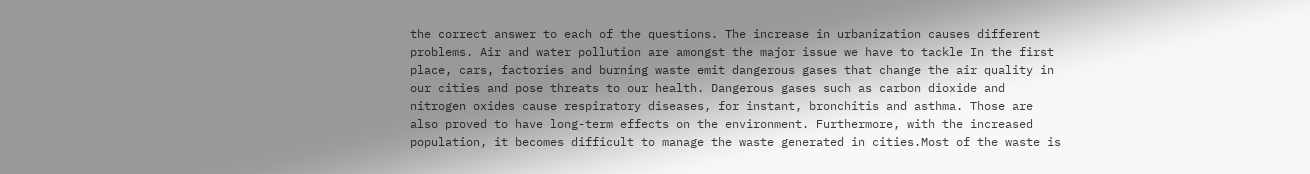the correct answer to each of the questions. The increase in urbanization causes different problems. Air and water pollution are amongst the major issue we have to tackle In the first place, cars, factories and burning waste emit dangerous gases that change the air quality in our cities and pose threats to our health. Dangerous gases such as carbon dioxide and nitrogen oxides cause respiratory diseases, for instant, bronchitis and asthma. Those are also proved to have long-term effects on the environment. Furthermore, with the increased population, it becomes difficult to manage the waste generated in cities.Most of the waste is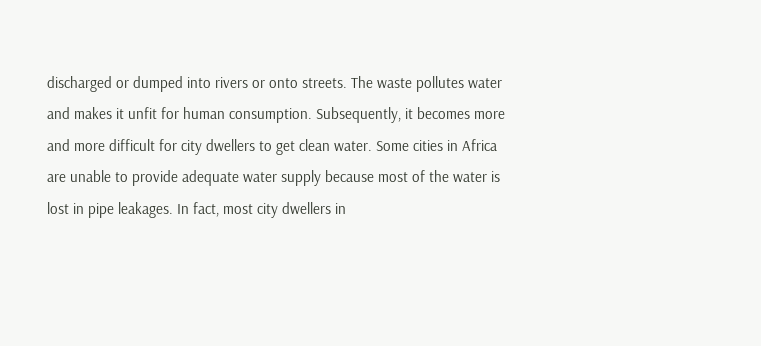discharged or dumped into rivers or onto streets. The waste pollutes water and makes it unfit for human consumption. Subsequently, it becomes more and more difficult for city dwellers to get clean water. Some cities in Africa are unable to provide adequate water supply because most of the water is lost in pipe leakages. In fact, most city dwellers in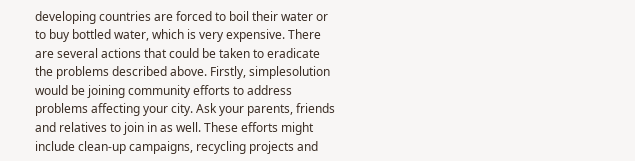developing countries are forced to boil their water or to buy bottled water, which is very expensive. There are several actions that could be taken to eradicate the problems described above. Firstly, simplesolution would be joining community efforts to address problems affecting your city. Ask your parents, friends and relatives to join in as well. These efforts might include clean-up campaigns, recycling projects and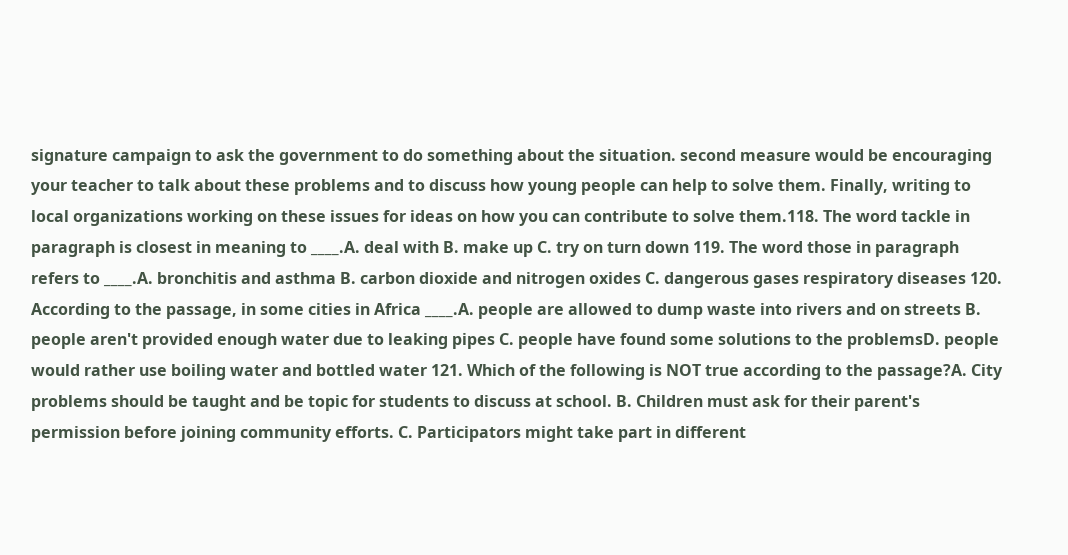signature campaign to ask the government to do something about the situation. second measure would be encouraging your teacher to talk about these problems and to discuss how young people can help to solve them. Finally, writing to local organizations working on these issues for ideas on how you can contribute to solve them.118. The word tackle in paragraph is closest in meaning to ____.A. deal with B. make up C. try on turn down 119. The word those in paragraph refers to ____.A. bronchitis and asthma B. carbon dioxide and nitrogen oxides C. dangerous gases respiratory diseases 120. According to the passage, in some cities in Africa ____.A. people are allowed to dump waste into rivers and on streets B. people aren't provided enough water due to leaking pipes C. people have found some solutions to the problemsD. people would rather use boiling water and bottled water 121. Which of the following is NOT true according to the passage?A. City problems should be taught and be topic for students to discuss at school. B. Children must ask for their parent's permission before joining community efforts. C. Participators might take part in different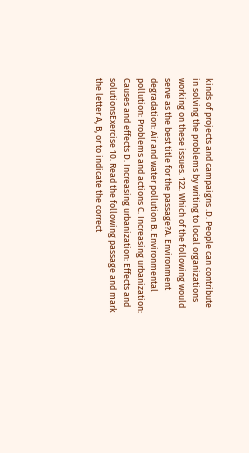kinds of projects and campaigns .D. People can contribute in solving the problems by writing to local organizations working on these issues. 122. Which of the following would serve as the best title for the passage?A. Environment degradation: Air and water pollution B. Environmental pollution: Problems and actions C. Increasing urbanization: Causes and effects D. Increasing urbanization: Effects and solutionsExercise 10. Read the following passage and mark the letter A, B, or to indicate the correct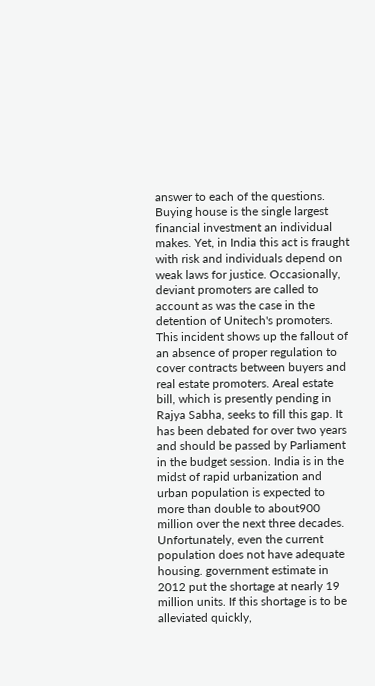answer to each of the questions. Buying house is the single largest financial investment an individual makes. Yet, in India this act is fraught with risk and individuals depend on weak laws for justice. Occasionally, deviant promoters are called to account as was the case in the detention of Unitech's promoters. This incident shows up the fallout of an absence of proper regulation to cover contracts between buyers and real estate promoters. Areal estate bill, which is presently pending in Rajya Sabha, seeks to fill this gap. It has been debated for over two years and should be passed by Parliament in the budget session. India is in the midst of rapid urbanization and urban population is expected to more than double to about900 million over the next three decades. Unfortunately, even the current population does not have adequate housing. government estimate in 2012 put the shortage at nearly 19 million units. If this shortage is to be alleviated quickly,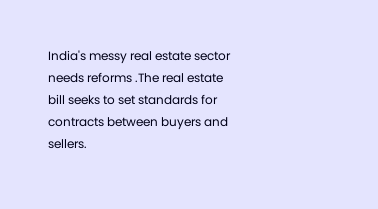India's messy real estate sector needs reforms .The real estate bill seeks to set standards for contracts between buyers and sellers.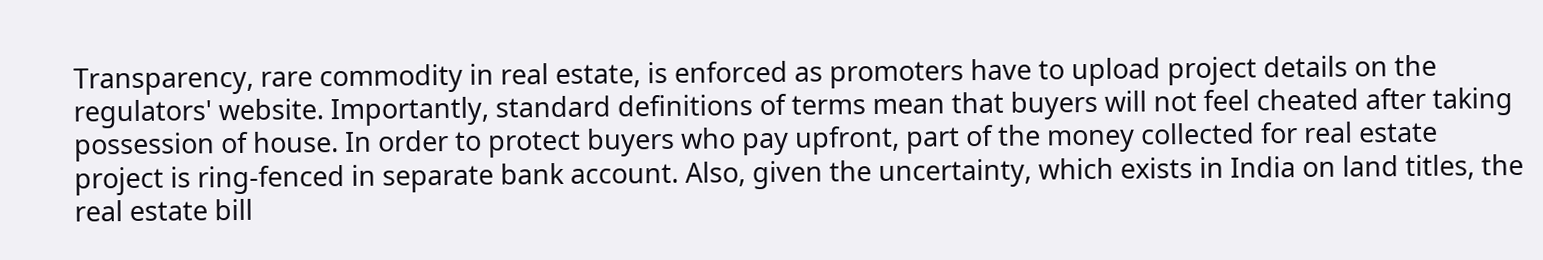Transparency, rare commodity in real estate, is enforced as promoters have to upload project details on the regulators' website. Importantly, standard definitions of terms mean that buyers will not feel cheated after taking possession of house. In order to protect buyers who pay upfront, part of the money collected for real estate project is ring-fenced in separate bank account. Also, given the uncertainty, which exists in India on land titles, the real estate bill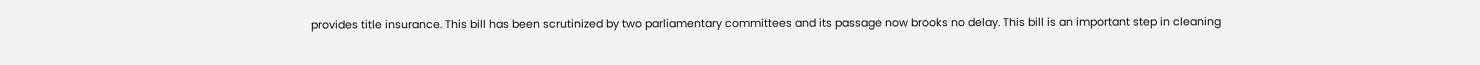provides title insurance. This bill has been scrutinized by two parliamentary committees and its passage now brooks no delay. This bill is an important step in cleaning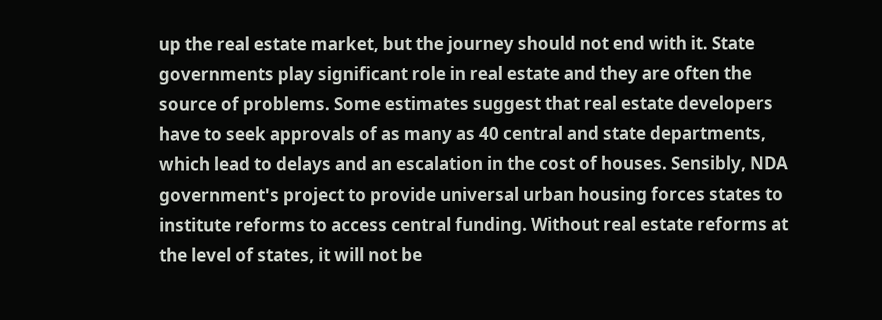up the real estate market, but the journey should not end with it. State governments play significant role in real estate and they are often the source of problems. Some estimates suggest that real estate developers have to seek approvals of as many as 40 central and state departments, which lead to delays and an escalation in the cost of houses. Sensibly, NDA government's project to provide universal urban housing forces states to institute reforms to access central funding. Without real estate reforms at the level of states, it will not be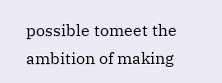possible tomeet the ambition of making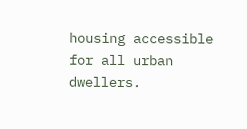housing accessible for all urban dwellers.